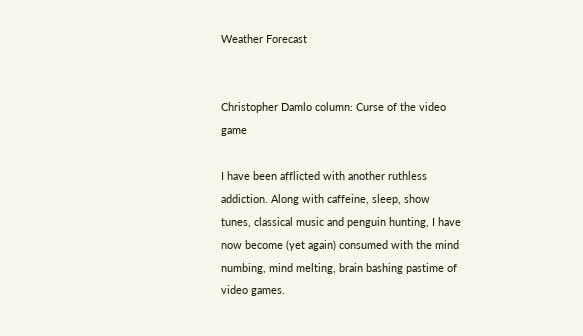Weather Forecast


Christopher Damlo column: Curse of the video game

I have been afflicted with another ruthless addiction. Along with caffeine, sleep, show tunes, classical music and penguin hunting, I have now become (yet again) consumed with the mind numbing, mind melting, brain bashing pastime of video games.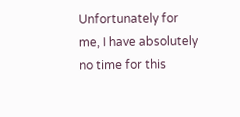Unfortunately for me, I have absolutely no time for this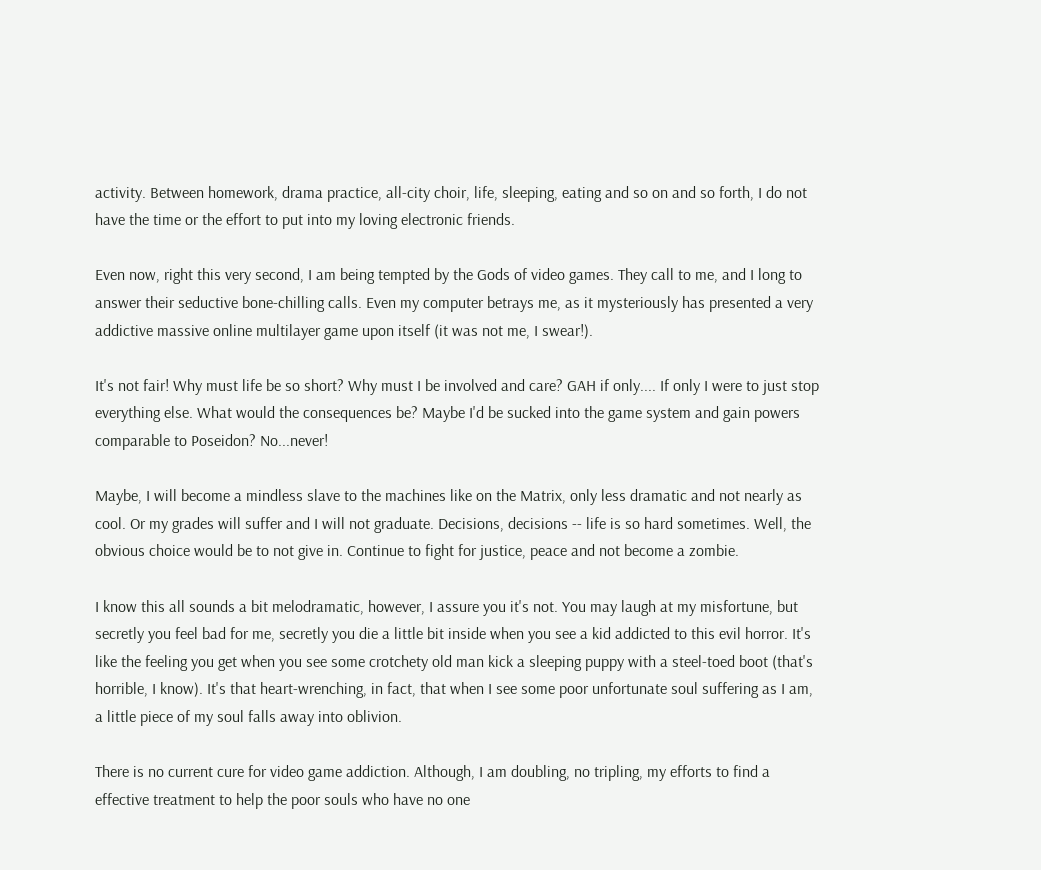activity. Between homework, drama practice, all-city choir, life, sleeping, eating and so on and so forth, I do not have the time or the effort to put into my loving electronic friends.

Even now, right this very second, I am being tempted by the Gods of video games. They call to me, and I long to answer their seductive bone-chilling calls. Even my computer betrays me, as it mysteriously has presented a very addictive massive online multilayer game upon itself (it was not me, I swear!).

It's not fair! Why must life be so short? Why must I be involved and care? GAH if only.... If only I were to just stop everything else. What would the consequences be? Maybe I'd be sucked into the game system and gain powers comparable to Poseidon? No...never!

Maybe, I will become a mindless slave to the machines like on the Matrix, only less dramatic and not nearly as cool. Or my grades will suffer and I will not graduate. Decisions, decisions -- life is so hard sometimes. Well, the obvious choice would be to not give in. Continue to fight for justice, peace and not become a zombie.

I know this all sounds a bit melodramatic, however, I assure you it's not. You may laugh at my misfortune, but secretly you feel bad for me, secretly you die a little bit inside when you see a kid addicted to this evil horror. It's like the feeling you get when you see some crotchety old man kick a sleeping puppy with a steel-toed boot (that's horrible, I know). It's that heart-wrenching, in fact, that when I see some poor unfortunate soul suffering as I am, a little piece of my soul falls away into oblivion.

There is no current cure for video game addiction. Although, I am doubling, no tripling, my efforts to find a effective treatment to help the poor souls who have no one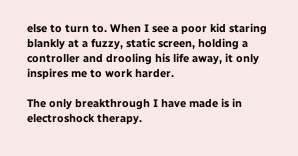else to turn to. When I see a poor kid staring blankly at a fuzzy, static screen, holding a controller and drooling his life away, it only inspires me to work harder.

The only breakthrough I have made is in electroshock therapy.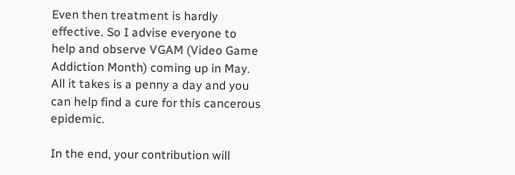Even then treatment is hardly effective. So I advise everyone to help and observe VGAM (Video Game Addiction Month) coming up in May. All it takes is a penny a day and you can help find a cure for this cancerous epidemic.

In the end, your contribution will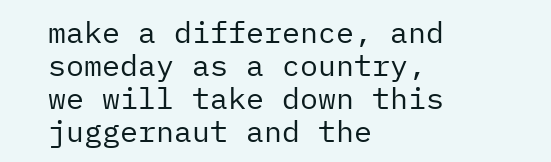make a difference, and someday as a country, we will take down this juggernaut and the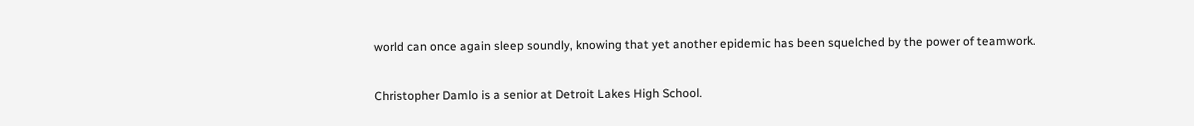world can once again sleep soundly, knowing that yet another epidemic has been squelched by the power of teamwork.

Christopher Damlo is a senior at Detroit Lakes High School.